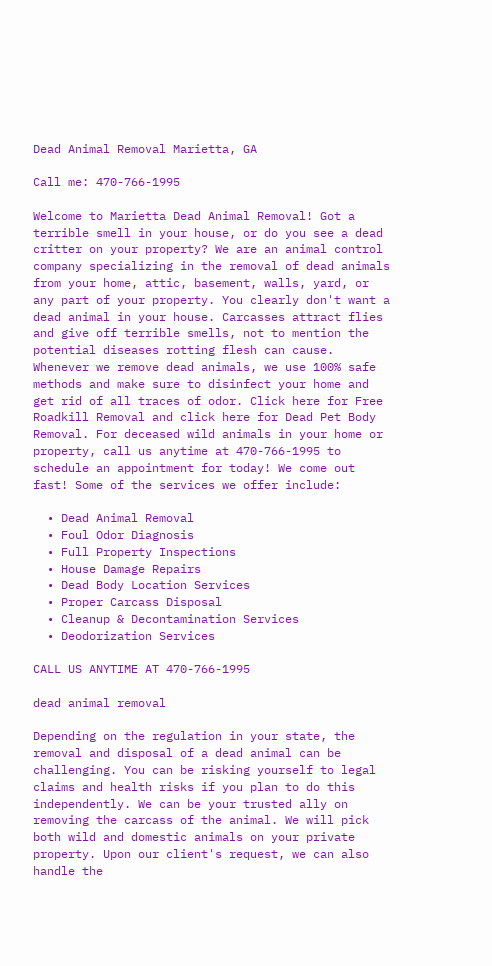Dead Animal Removal Marietta, GA

Call me: 470-766-1995

Welcome to Marietta Dead Animal Removal! Got a terrible smell in your house, or do you see a dead critter on your property? We are an animal control company specializing in the removal of dead animals from your home, attic, basement, walls, yard, or any part of your property. You clearly don't want a dead animal in your house. Carcasses attract flies and give off terrible smells, not to mention the potential diseases rotting flesh can cause. Whenever we remove dead animals, we use 100% safe methods and make sure to disinfect your home and get rid of all traces of odor. Click here for Free Roadkill Removal and click here for Dead Pet Body Removal. For deceased wild animals in your home or property, call us anytime at 470-766-1995 to schedule an appointment for today! We come out fast! Some of the services we offer include:

  • Dead Animal Removal
  • Foul Odor Diagnosis
  • Full Property Inspections
  • House Damage Repairs
  • Dead Body Location Services
  • Proper Carcass Disposal
  • Cleanup & Decontamination Services
  • Deodorization Services

CALL US ANYTIME AT 470-766-1995

dead animal removal

Depending on the regulation in your state, the removal and disposal of a dead animal can be challenging. You can be risking yourself to legal claims and health risks if you plan to do this independently. We can be your trusted ally on removing the carcass of the animal. We will pick both wild and domestic animals on your private property. Upon our client's request, we can also handle the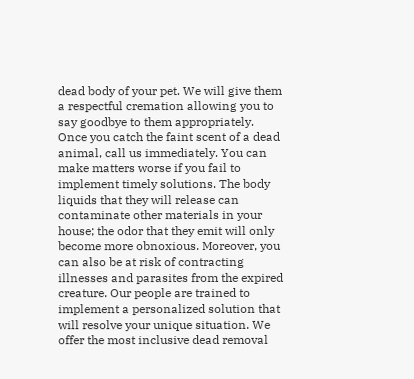dead body of your pet. We will give them a respectful cremation allowing you to say goodbye to them appropriately. Once you catch the faint scent of a dead animal, call us immediately. You can make matters worse if you fail to implement timely solutions. The body liquids that they will release can contaminate other materials in your house; the odor that they emit will only become more obnoxious. Moreover, you can also be at risk of contracting illnesses and parasites from the expired creature. Our people are trained to implement a personalized solution that will resolve your unique situation. We offer the most inclusive dead removal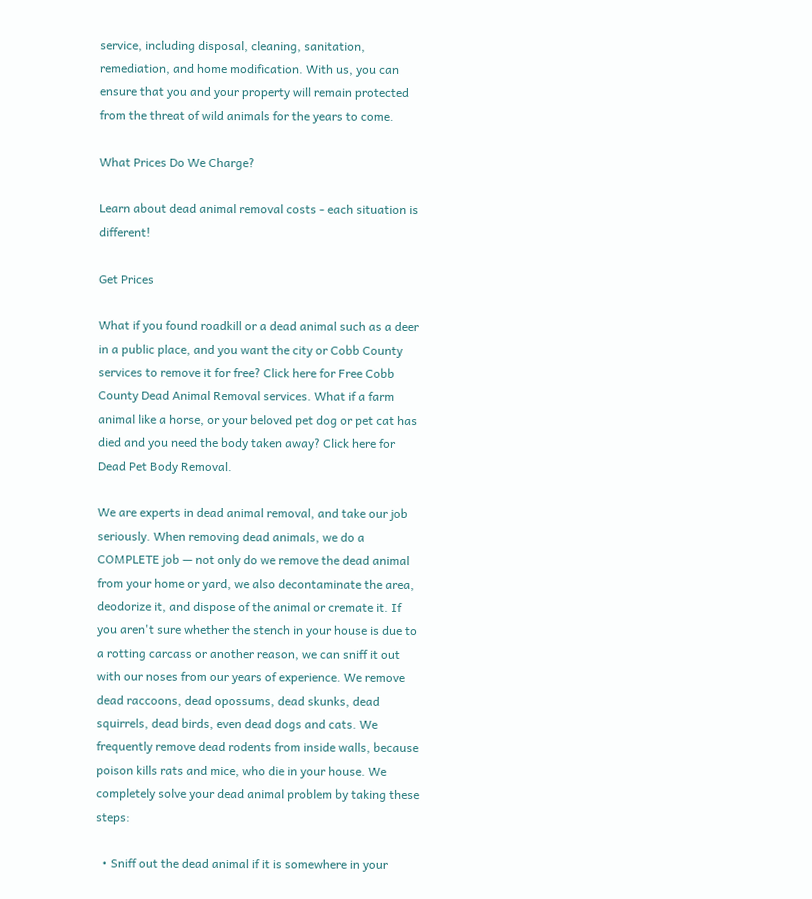service, including disposal, cleaning, sanitation, remediation, and home modification. With us, you can ensure that you and your property will remain protected from the threat of wild animals for the years to come.

What Prices Do We Charge?

Learn about dead animal removal costs - each situation is different!

Get Prices

What if you found roadkill or a dead animal such as a deer in a public place, and you want the city or Cobb County services to remove it for free? Click here for Free Cobb County Dead Animal Removal services. What if a farm animal like a horse, or your beloved pet dog or pet cat has died and you need the body taken away? Click here for Dead Pet Body Removal.

We are experts in dead animal removal, and take our job seriously. When removing dead animals, we do a COMPLETE job — not only do we remove the dead animal from your home or yard, we also decontaminate the area, deodorize it, and dispose of the animal or cremate it. If you aren't sure whether the stench in your house is due to a rotting carcass or another reason, we can sniff it out with our noses from our years of experience. We remove dead raccoons, dead opossums, dead skunks, dead squirrels, dead birds, even dead dogs and cats. We frequently remove dead rodents from inside walls, because poison kills rats and mice, who die in your house. We completely solve your dead animal problem by taking these steps:

  • Sniff out the dead animal if it is somewhere in your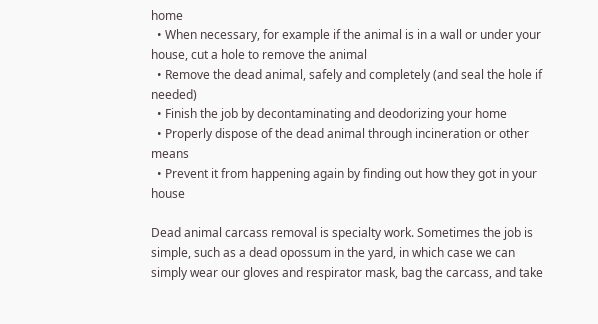home
  • When necessary, for example if the animal is in a wall or under your house, cut a hole to remove the animal
  • Remove the dead animal, safely and completely (and seal the hole if needed)
  • Finish the job by decontaminating and deodorizing your home
  • Properly dispose of the dead animal through incineration or other means
  • Prevent it from happening again by finding out how they got in your house

Dead animal carcass removal is specialty work. Sometimes the job is simple, such as a dead opossum in the yard, in which case we can simply wear our gloves and respirator mask, bag the carcass, and take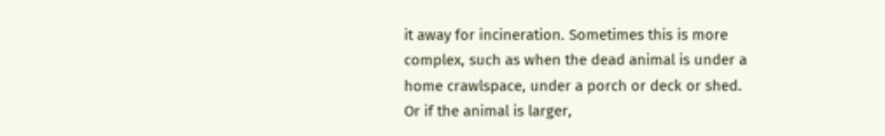it away for incineration. Sometimes this is more complex, such as when the dead animal is under a home crawlspace, under a porch or deck or shed. Or if the animal is larger,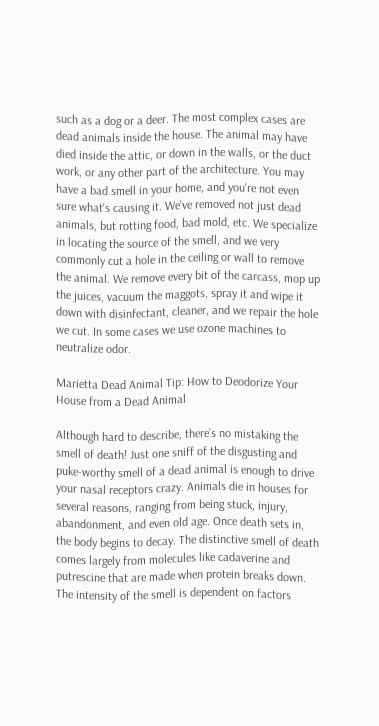such as a dog or a deer. The most complex cases are dead animals inside the house. The animal may have died inside the attic, or down in the walls, or the duct work, or any other part of the architecture. You may have a bad smell in your home, and you're not even sure what's causing it. We've removed not just dead animals, but rotting food, bad mold, etc. We specialize in locating the source of the smell, and we very commonly cut a hole in the ceiling or wall to remove the animal. We remove every bit of the carcass, mop up the juices, vacuum the maggots, spray it and wipe it down with disinfectant, cleaner, and we repair the hole we cut. In some cases we use ozone machines to neutralize odor.

Marietta Dead Animal Tip: How to Deodorize Your House from a Dead Animal

Although hard to describe, there’s no mistaking the smell of death! Just one sniff of the disgusting and puke-worthy smell of a dead animal is enough to drive your nasal receptors crazy. Animals die in houses for several reasons, ranging from being stuck, injury, abandonment, and even old age. Once death sets in, the body begins to decay. The distinctive smell of death comes largely from molecules like cadaverine and putrescine that are made when protein breaks down. The intensity of the smell is dependent on factors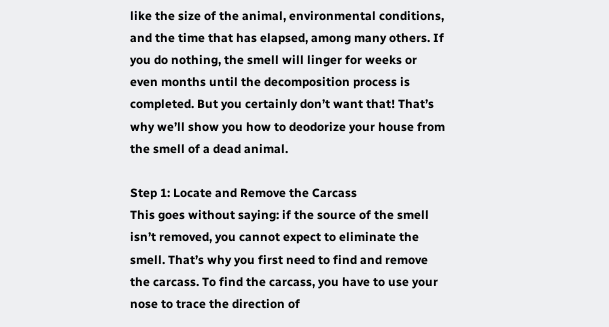like the size of the animal, environmental conditions, and the time that has elapsed, among many others. If you do nothing, the smell will linger for weeks or even months until the decomposition process is completed. But you certainly don’t want that! That’s why we’ll show you how to deodorize your house from the smell of a dead animal.

Step 1: Locate and Remove the Carcass
This goes without saying: if the source of the smell isn’t removed, you cannot expect to eliminate the smell. That’s why you first need to find and remove the carcass. To find the carcass, you have to use your nose to trace the direction of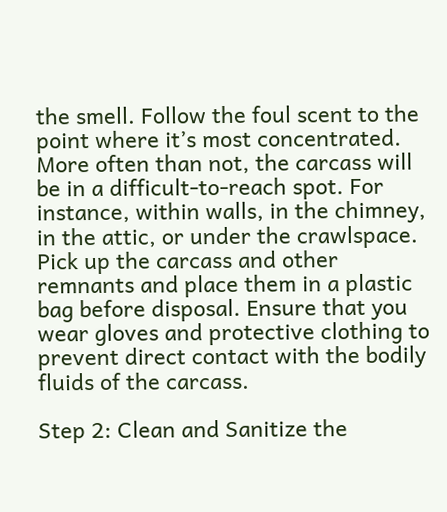the smell. Follow the foul scent to the point where it’s most concentrated. More often than not, the carcass will be in a difficult-to-reach spot. For instance, within walls, in the chimney, in the attic, or under the crawlspace. Pick up the carcass and other remnants and place them in a plastic bag before disposal. Ensure that you wear gloves and protective clothing to prevent direct contact with the bodily fluids of the carcass.

Step 2: Clean and Sanitize the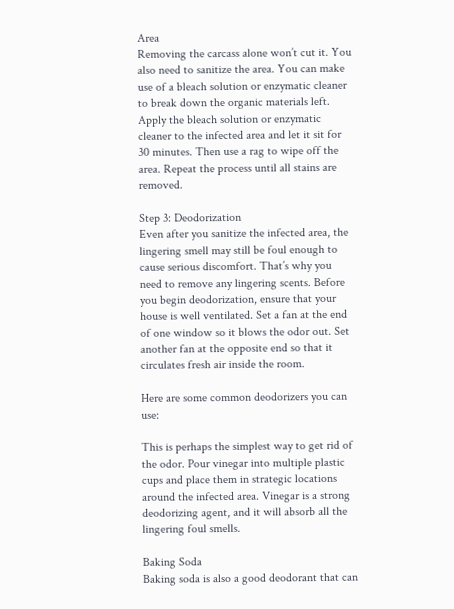Area
Removing the carcass alone won’t cut it. You also need to sanitize the area. You can make use of a bleach solution or enzymatic cleaner to break down the organic materials left. Apply the bleach solution or enzymatic cleaner to the infected area and let it sit for 30 minutes. Then use a rag to wipe off the area. Repeat the process until all stains are removed.

Step 3: Deodorization
Even after you sanitize the infected area, the lingering smell may still be foul enough to cause serious discomfort. That’s why you need to remove any lingering scents. Before you begin deodorization, ensure that your house is well ventilated. Set a fan at the end of one window so it blows the odor out. Set another fan at the opposite end so that it circulates fresh air inside the room.

Here are some common deodorizers you can use:

This is perhaps the simplest way to get rid of the odor. Pour vinegar into multiple plastic cups and place them in strategic locations around the infected area. Vinegar is a strong deodorizing agent, and it will absorb all the lingering foul smells.

Baking Soda
Baking soda is also a good deodorant that can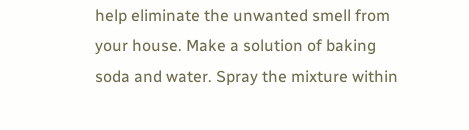help eliminate the unwanted smell from your house. Make a solution of baking soda and water. Spray the mixture within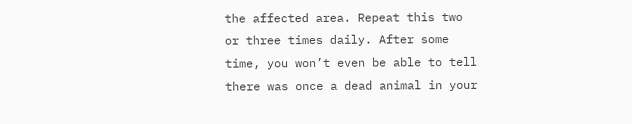the affected area. Repeat this two or three times daily. After some time, you won’t even be able to tell there was once a dead animal in your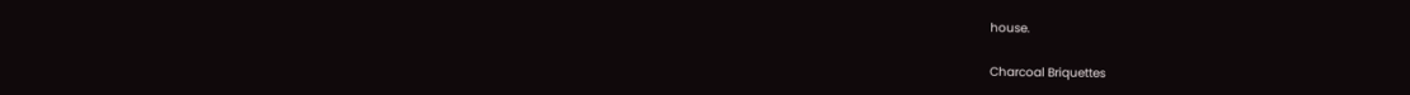house.

Charcoal Briquettes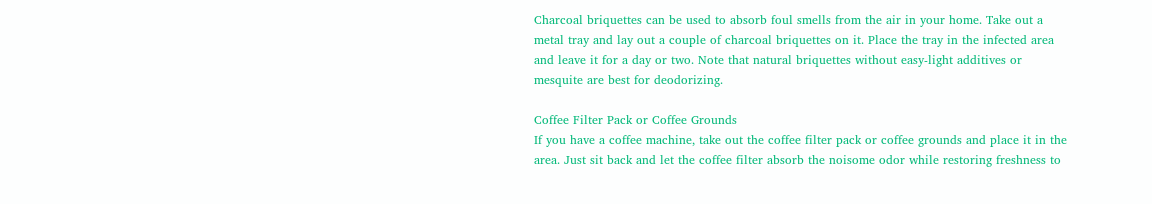Charcoal briquettes can be used to absorb foul smells from the air in your home. Take out a metal tray and lay out a couple of charcoal briquettes on it. Place the tray in the infected area and leave it for a day or two. Note that natural briquettes without easy-light additives or mesquite are best for deodorizing.

Coffee Filter Pack or Coffee Grounds
If you have a coffee machine, take out the coffee filter pack or coffee grounds and place it in the area. Just sit back and let the coffee filter absorb the noisome odor while restoring freshness to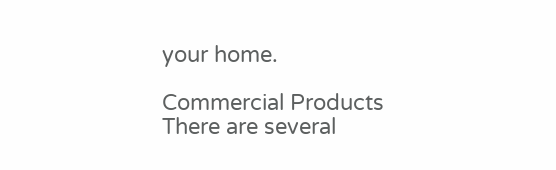your home.

Commercial Products
There are several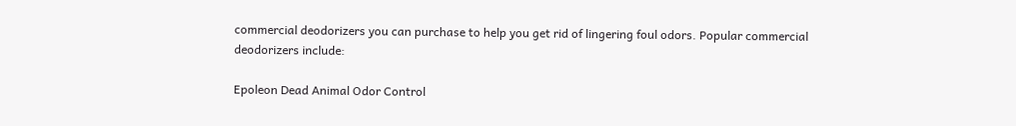commercial deodorizers you can purchase to help you get rid of lingering foul odors. Popular commercial deodorizers include:

Epoleon Dead Animal Odor Control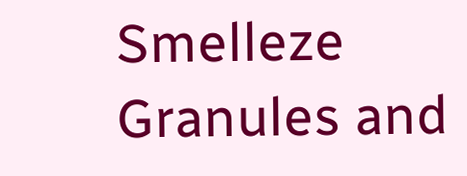Smelleze Granules and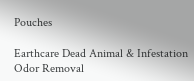Pouches

Earthcare Dead Animal & Infestation Odor Removal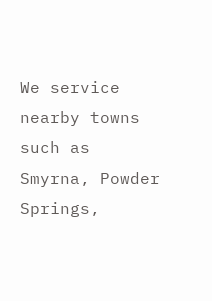We service nearby towns such as Smyrna, Powder Springs,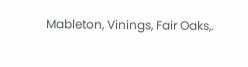Mableton, Vinings, Fair Oaks,.